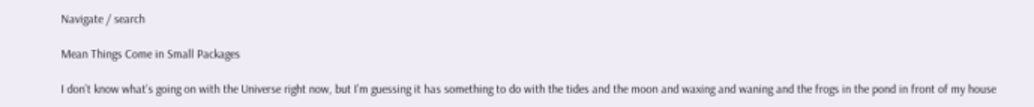Navigate / search

Mean Things Come in Small Packages

I don’t know what’s going on with the Universe right now, but I’m guessing it has something to do with the tides and the moon and waxing and waning and the frogs in the pond in front of my house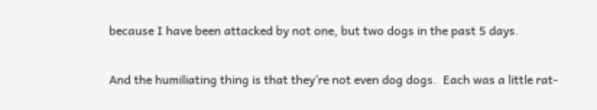because I have been attacked by not one, but two dogs in the past 5 days.

And the humiliating thing is that they’re not even dog dogs.  Each was a little rat-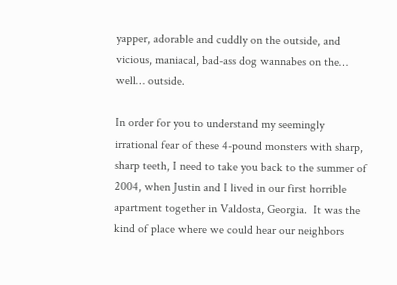yapper, adorable and cuddly on the outside, and vicious, maniacal, bad-ass dog wannabes on the… well… outside.

In order for you to understand my seemingly irrational fear of these 4-pound monsters with sharp, sharp teeth, I need to take you back to the summer of 2004, when Justin and I lived in our first horrible apartment together in Valdosta, Georgia.  It was the kind of place where we could hear our neighbors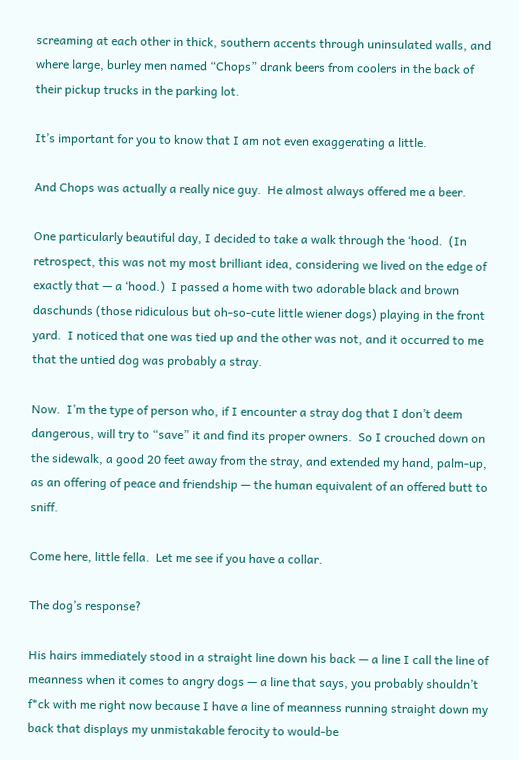screaming at each other in thick, southern accents through uninsulated walls, and where large, burley men named “Chops” drank beers from coolers in the back of their pickup trucks in the parking lot.

It’s important for you to know that I am not even exaggerating a little.

And Chops was actually a really nice guy.  He almost always offered me a beer.

One particularly beautiful day, I decided to take a walk through the ‘hood.  (In retrospect, this was not my most brilliant idea, considering we lived on the edge of exactly that — a ‘hood.)  I passed a home with two adorable black and brown daschunds (those ridiculous but oh-so-cute little wiener dogs) playing in the front yard.  I noticed that one was tied up and the other was not, and it occurred to me that the untied dog was probably a stray.

Now.  I’m the type of person who, if I encounter a stray dog that I don’t deem dangerous, will try to “save” it and find its proper owners.  So I crouched down on the sidewalk, a good 20 feet away from the stray, and extended my hand, palm-up, as an offering of peace and friendship — the human equivalent of an offered butt to sniff.

Come here, little fella.  Let me see if you have a collar.

The dog’s response?

His hairs immediately stood in a straight line down his back — a line I call the line of meanness when it comes to angry dogs — a line that says, you probably shouldn’t f*ck with me right now because I have a line of meanness running straight down my back that displays my unmistakable ferocity to would-be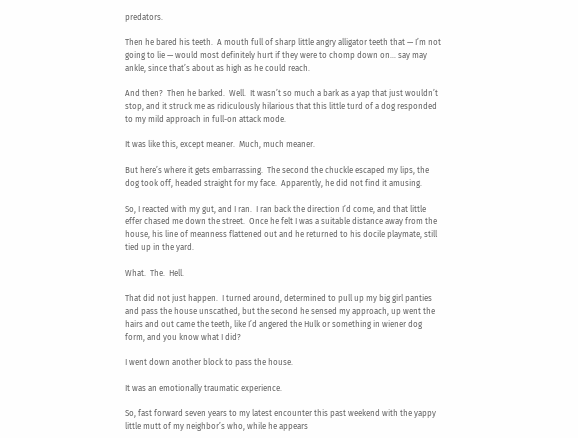predators.

Then he bared his teeth.  A mouth full of sharp little angry alligator teeth that — I’m not going to lie — would most definitely hurt if they were to chomp down on… say may ankle, since that’s about as high as he could reach.

And then?  Then he barked.  Well.  It wasn’t so much a bark as a yap that just wouldn’t stop, and it struck me as ridiculously hilarious that this little turd of a dog responded to my mild approach in full-on attack mode.

It was like this, except meaner.  Much, much meaner.

But here’s where it gets embarrassing.  The second the chuckle escaped my lips, the dog took off, headed straight for my face.  Apparently, he did not find it amusing.

So, I reacted with my gut, and I ran.  I ran back the direction I’d come, and that little effer chased me down the street.  Once he felt I was a suitable distance away from the house, his line of meanness flattened out and he returned to his docile playmate, still tied up in the yard.

What.  The.  Hell.

That did not just happen.  I turned around, determined to pull up my big girl panties and pass the house unscathed, but the second he sensed my approach, up went the hairs and out came the teeth, like I’d angered the Hulk or something in wiener dog form, and you know what I did?

I went down another block to pass the house.

It was an emotionally traumatic experience.

So, fast forward seven years to my latest encounter this past weekend with the yappy little mutt of my neighbor’s who, while he appears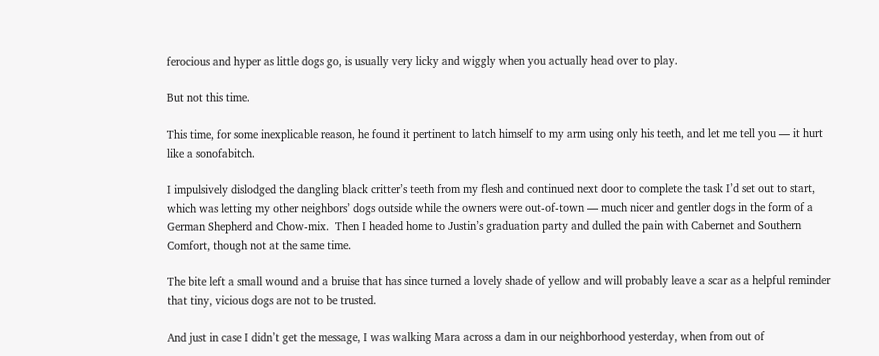ferocious and hyper as little dogs go, is usually very licky and wiggly when you actually head over to play.

But not this time.

This time, for some inexplicable reason, he found it pertinent to latch himself to my arm using only his teeth, and let me tell you — it hurt like a sonofabitch.

I impulsively dislodged the dangling black critter’s teeth from my flesh and continued next door to complete the task I’d set out to start, which was letting my other neighbors’ dogs outside while the owners were out-of-town — much nicer and gentler dogs in the form of a German Shepherd and Chow-mix.  Then I headed home to Justin’s graduation party and dulled the pain with Cabernet and Southern Comfort, though not at the same time.

The bite left a small wound and a bruise that has since turned a lovely shade of yellow and will probably leave a scar as a helpful reminder that tiny, vicious dogs are not to be trusted.

And just in case I didn’t get the message, I was walking Mara across a dam in our neighborhood yesterday, when from out of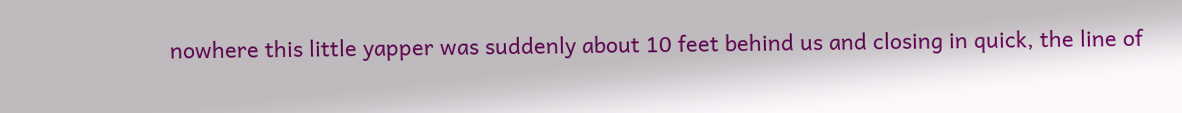nowhere this little yapper was suddenly about 10 feet behind us and closing in quick, the line of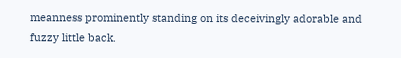meanness prominently standing on its deceivingly adorable and fuzzy little back.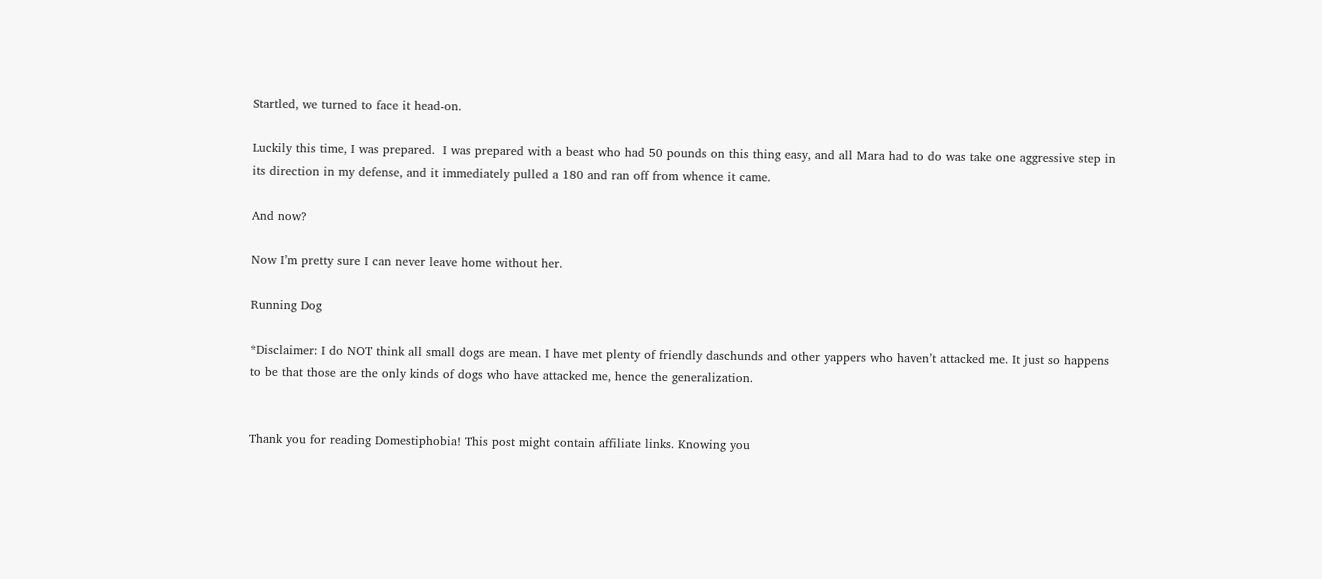Startled, we turned to face it head-on.

Luckily this time, I was prepared.  I was prepared with a beast who had 50 pounds on this thing easy, and all Mara had to do was take one aggressive step in its direction in my defense, and it immediately pulled a 180 and ran off from whence it came.

And now?

Now I’m pretty sure I can never leave home without her.

Running Dog

*Disclaimer: I do NOT think all small dogs are mean. I have met plenty of friendly daschunds and other yappers who haven’t attacked me. It just so happens to be that those are the only kinds of dogs who have attacked me, hence the generalization.


Thank you for reading Domestiphobia! This post might contain affiliate links. Knowing you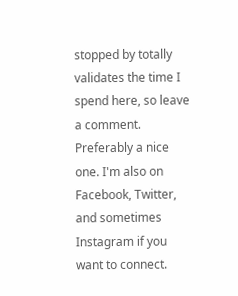stopped by totally validates the time I spend here, so leave a comment. Preferably a nice one. I'm also on Facebook, Twitter, and sometimes Instagram if you want to connect.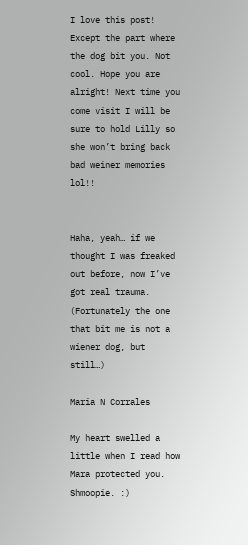I love this post! Except the part where the dog bit you. Not cool. Hope you are alright! Next time you come visit I will be sure to hold Lilly so she won’t bring back bad weiner memories lol!!


Haha, yeah… if we thought I was freaked out before, now I’ve got real trauma. (Fortunately the one that bit me is not a wiener dog, but still…)

Maria N Corrales

My heart swelled a little when I read how Mara protected you. Shmoopie. :)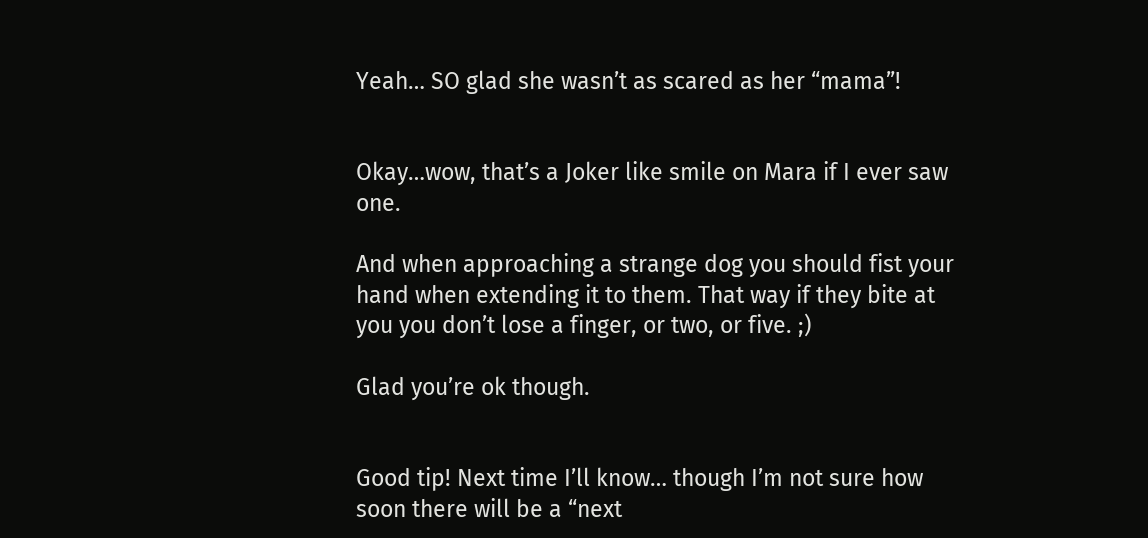Yeah… SO glad she wasn’t as scared as her “mama”!


Okay…wow, that’s a Joker like smile on Mara if I ever saw one.

And when approaching a strange dog you should fist your hand when extending it to them. That way if they bite at you you don’t lose a finger, or two, or five. ;)

Glad you’re ok though.


Good tip! Next time I’ll know… though I’m not sure how soon there will be a “next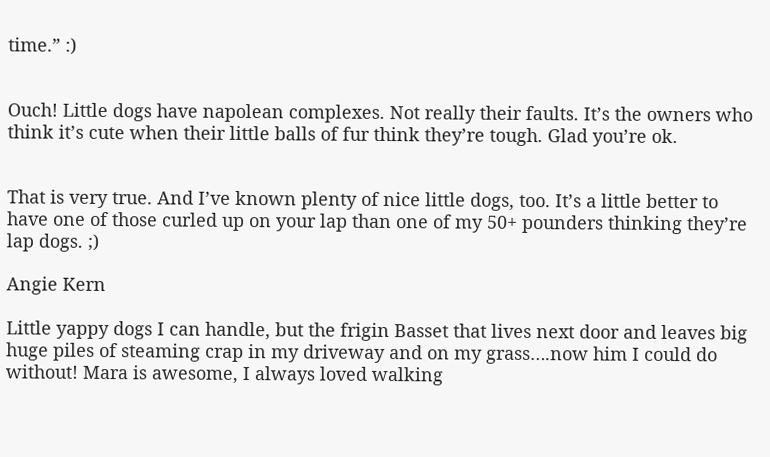time.” :)


Ouch! Little dogs have napolean complexes. Not really their faults. It’s the owners who think it’s cute when their little balls of fur think they’re tough. Glad you’re ok.


That is very true. And I’ve known plenty of nice little dogs, too. It’s a little better to have one of those curled up on your lap than one of my 50+ pounders thinking they’re lap dogs. ;)

Angie Kern

Little yappy dogs I can handle, but the frigin Basset that lives next door and leaves big huge piles of steaming crap in my driveway and on my grass….now him I could do without! Mara is awesome, I always loved walking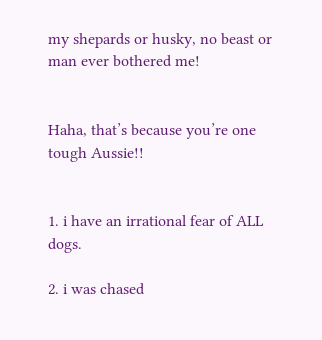my shepards or husky, no beast or man ever bothered me!


Haha, that’s because you’re one tough Aussie!!


1. i have an irrational fear of ALL dogs.

2. i was chased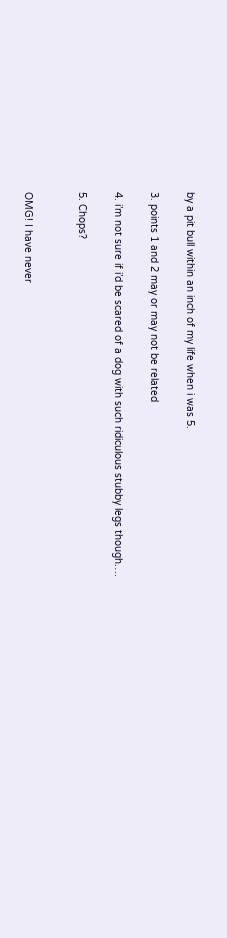by a pit bull within an inch of my life when i was 5.

3. points 1 and 2 may or may not be related

4. i’m not sure if i’d be scared of a dog with such ridiculous stubby legs though….

5. Chops?


OMG! I have never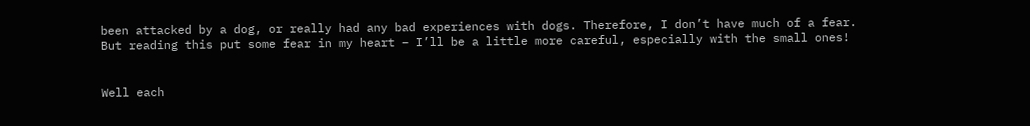been attacked by a dog, or really had any bad experiences with dogs. Therefore, I don’t have much of a fear. But reading this put some fear in my heart – I’ll be a little more careful, especially with the small ones!


Well each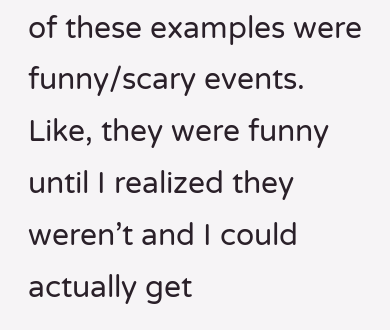of these examples were funny/scary events. Like, they were funny until I realized they weren’t and I could actually get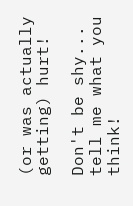(or was actually getting) hurt!

Don't be shy... tell me what you think!